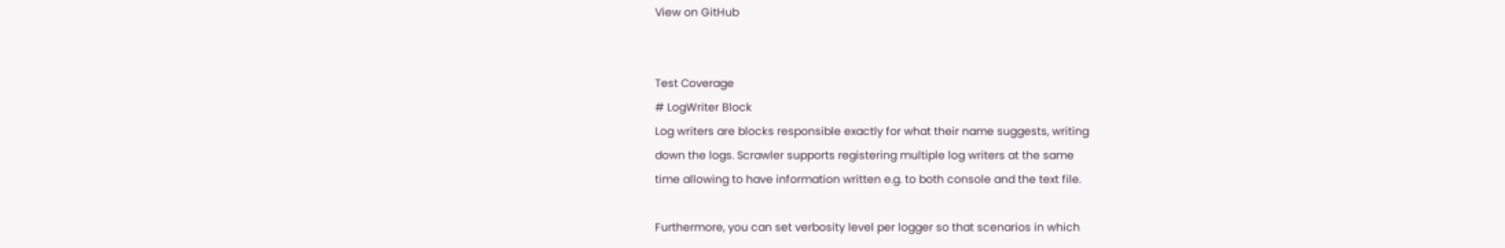View on GitHub


Test Coverage
# LogWriter Block
Log writers are blocks responsible exactly for what their name suggests, writing
down the logs. Scrawler supports registering multiple log writers at the same
time allowing to have information written e.g. to both console and the text file.

Furthermore, you can set verbosity level per logger so that scenarios in which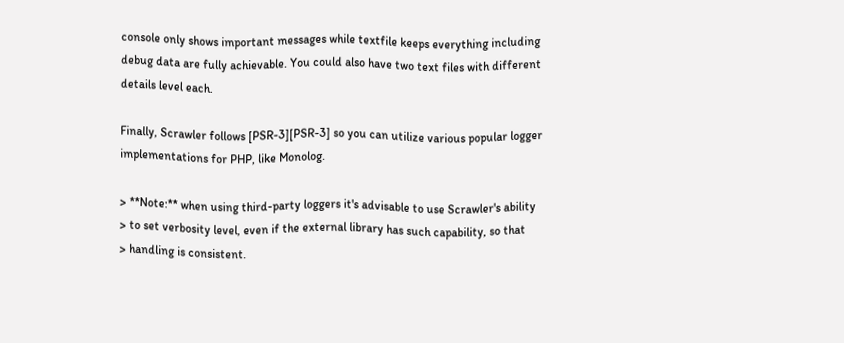console only shows important messages while textfile keeps everything including
debug data are fully achievable. You could also have two text files with different
details level each.

Finally, Scrawler follows [PSR-3][PSR-3] so you can utilize various popular logger
implementations for PHP, like Monolog.

> **Note:** when using third-party loggers it's advisable to use Scrawler's ability
> to set verbosity level, even if the external library has such capability, so that
> handling is consistent.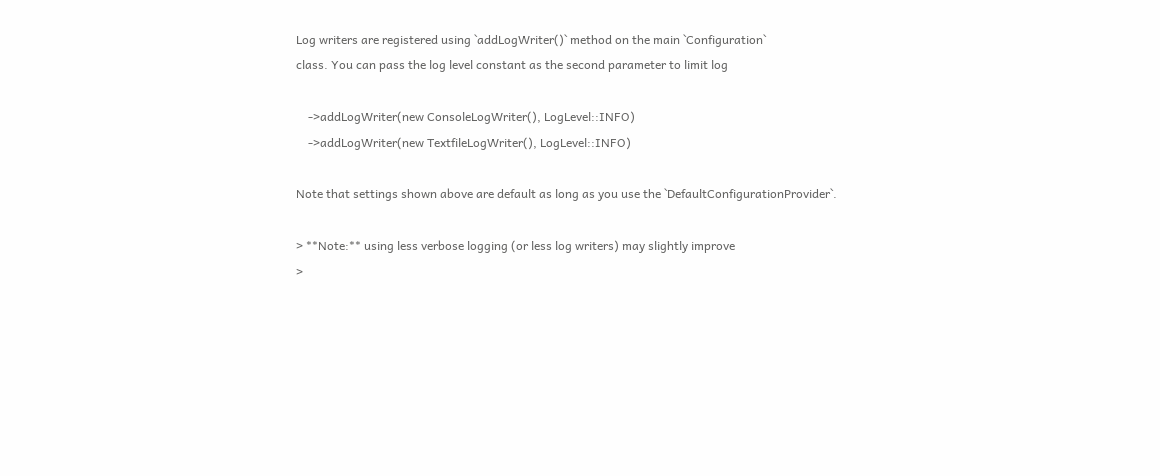Log writers are registered using `addLogWriter()` method on the main `Configuration`
class. You can pass the log level constant as the second parameter to limit log

    ->addLogWriter(new ConsoleLogWriter(), LogLevel::INFO)
    ->addLogWriter(new TextfileLogWriter(), LogLevel::INFO)

Note that settings shown above are default as long as you use the `DefaultConfigurationProvider`.

> **Note:** using less verbose logging (or less log writers) may slightly improve
>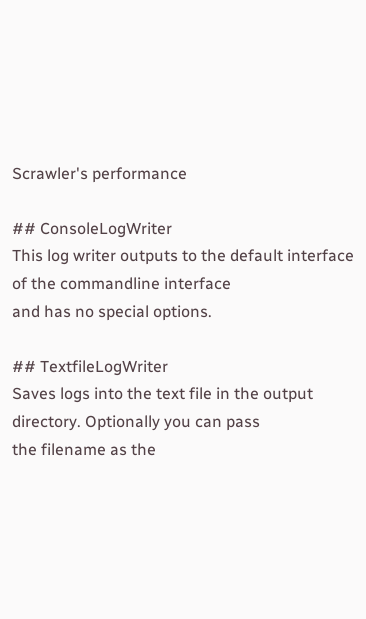Scrawler's performance

## ConsoleLogWriter
This log writer outputs to the default interface of the commandline interface
and has no special options.

## TextfileLogWriter
Saves logs into the text file in the output directory. Optionally you can pass
the filename as the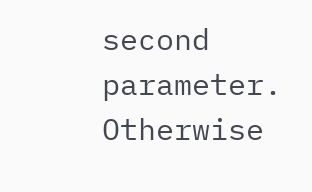second parameter. Otherwise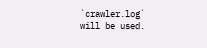`crawler.log` will be used.